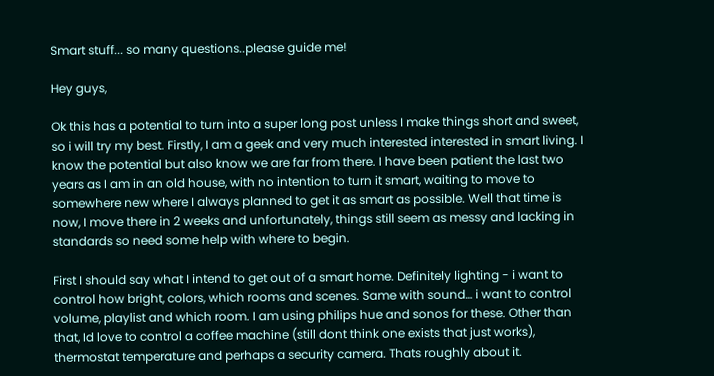Smart stuff... so many questions..please guide me!

Hey guys,

Ok this has a potential to turn into a super long post unless I make things short and sweet, so i will try my best. Firstly, I am a geek and very much interested interested in smart living. I know the potential but also know we are far from there. I have been patient the last two years as I am in an old house, with no intention to turn it smart, waiting to move to somewhere new where I always planned to get it as smart as possible. Well that time is now, I move there in 2 weeks and unfortunately, things still seem as messy and lacking in standards so need some help with where to begin.

First I should say what I intend to get out of a smart home. Definitely lighting - i want to control how bright, colors, which rooms and scenes. Same with sound… i want to control volume, playlist and which room. I am using philips hue and sonos for these. Other than that, Id love to control a coffee machine (still dont think one exists that just works), thermostat temperature and perhaps a security camera. Thats roughly about it.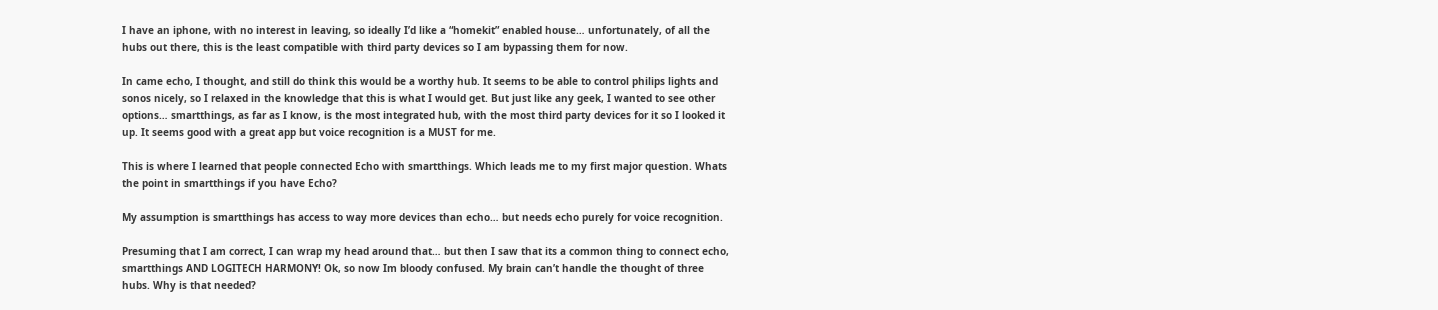I have an iphone, with no interest in leaving, so ideally I’d like a “homekit” enabled house… unfortunately, of all the hubs out there, this is the least compatible with third party devices so I am bypassing them for now.

In came echo, I thought, and still do think this would be a worthy hub. It seems to be able to control philips lights and sonos nicely, so I relaxed in the knowledge that this is what I would get. But just like any geek, I wanted to see other options… smartthings, as far as I know, is the most integrated hub, with the most third party devices for it so I looked it up. It seems good with a great app but voice recognition is a MUST for me.

This is where I learned that people connected Echo with smartthings. Which leads me to my first major question. Whats the point in smartthings if you have Echo?

My assumption is smartthings has access to way more devices than echo… but needs echo purely for voice recognition.

Presuming that I am correct, I can wrap my head around that… but then I saw that its a common thing to connect echo, smartthings AND LOGITECH HARMONY! Ok, so now Im bloody confused. My brain can’t handle the thought of three hubs. Why is that needed?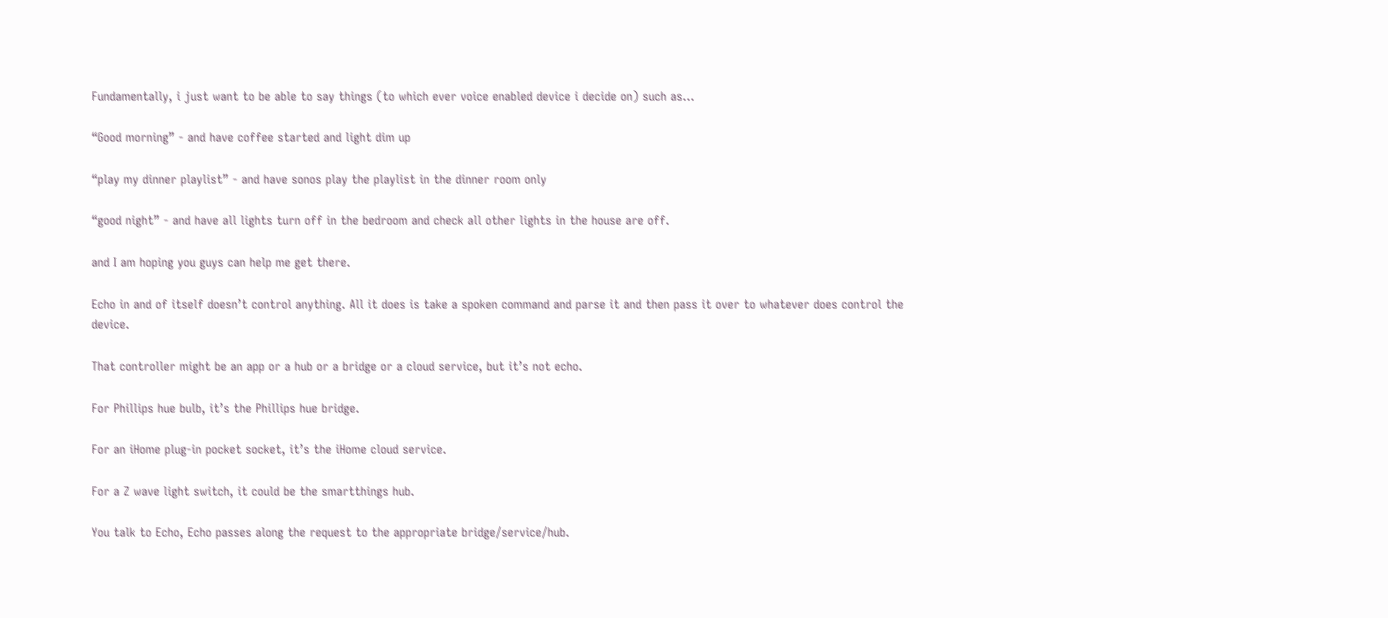Fundamentally, i just want to be able to say things (to which ever voice enabled device i decide on) such as…

“Good morning” - and have coffee started and light dim up

“play my dinner playlist” - and have sonos play the playlist in the dinner room only

“good night” - and have all lights turn off in the bedroom and check all other lights in the house are off.

and I am hoping you guys can help me get there.

Echo in and of itself doesn’t control anything. All it does is take a spoken command and parse it and then pass it over to whatever does control the device.

That controller might be an app or a hub or a bridge or a cloud service, but it’s not echo.

For Phillips hue bulb, it’s the Phillips hue bridge.

For an iHome plug-in pocket socket, it’s the iHome cloud service.

For a Z wave light switch, it could be the smartthings hub.

You talk to Echo, Echo passes along the request to the appropriate bridge/service/hub.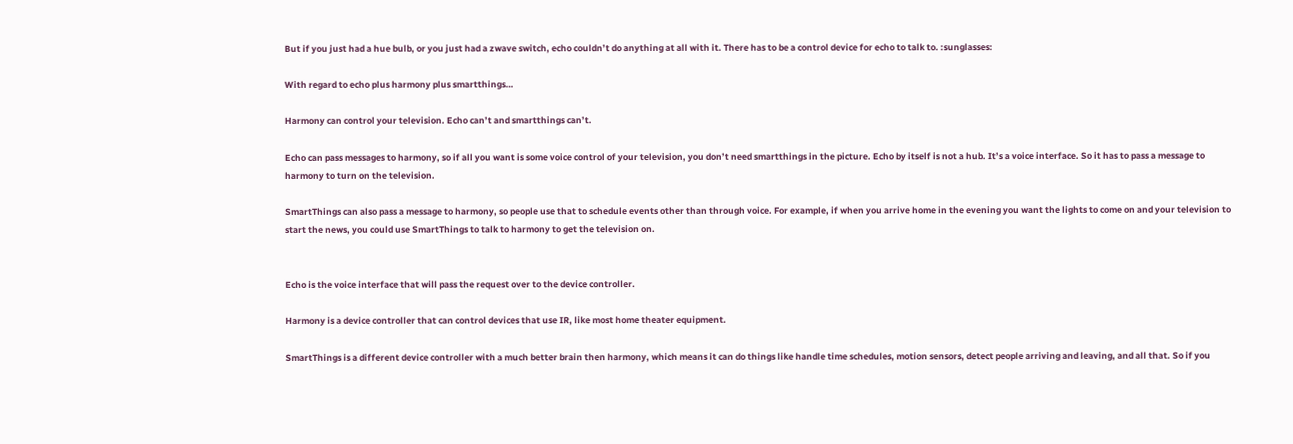But if you just had a hue bulb, or you just had a zwave switch, echo couldn’t do anything at all with it. There has to be a control device for echo to talk to. :sunglasses:

With regard to echo plus harmony plus smartthings…

Harmony can control your television. Echo can’t and smartthings can’t.

Echo can pass messages to harmony, so if all you want is some voice control of your television, you don’t need smartthings in the picture. Echo by itself is not a hub. It’s a voice interface. So it has to pass a message to harmony to turn on the television.

SmartThings can also pass a message to harmony, so people use that to schedule events other than through voice. For example, if when you arrive home in the evening you want the lights to come on and your television to start the news, you could use SmartThings to talk to harmony to get the television on.


Echo is the voice interface that will pass the request over to the device controller.

Harmony is a device controller that can control devices that use IR, like most home theater equipment.

SmartThings is a different device controller with a much better brain then harmony, which means it can do things like handle time schedules, motion sensors, detect people arriving and leaving, and all that. So if you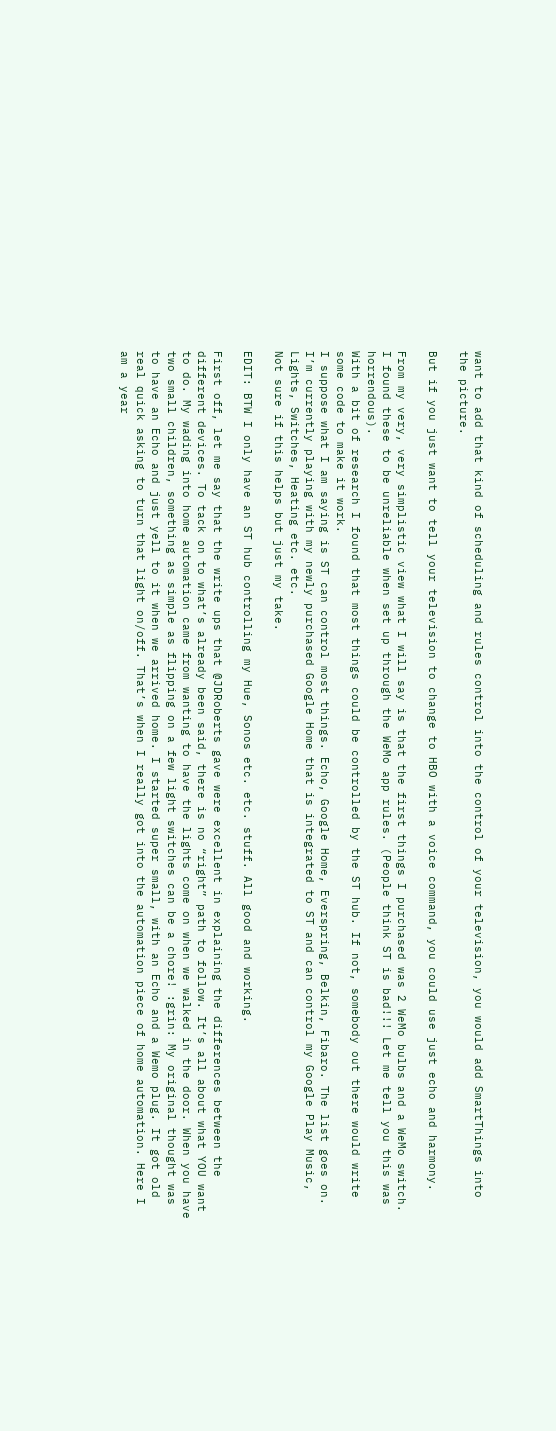want to add that kind of scheduling and rules control into the control of your television, you would add SmartThings into the picture.

But if you just want to tell your television to change to HBO with a voice command, you could use just echo and harmony.

From my very, very simplistic view what I will say is that the first things I purchased was 2 WeMo bulbs and a WeMo switch.
I found these to be unreliable when set up through the WeMo app rules. (People think ST is bad!!! Let me tell you this was horrendous).
With a bit of research I found that most things could be controlled by the ST hub. If not, somebody out there would write some code to make it work.
I suppose what I am saying is ST can control most things. Echo, Google Home, Everspring, Belkin, Fibaro. The list goes on.
I’m currently playing with my newly purchased Google Home that is integrated to ST and can control my Google Play Music, Lights, Switches, Heating etc. etc.
Not sure if this helps but just my take.

EDIT: BTW I only have an ST hub controlling my Hue, Sonos etc. etc. stuff. All good and working.

First off, let me say that the write ups that @JDRoberts gave were excellent in explaining the differences between the different devices. To tack on to what’s already been said, there is no “right” path to follow. It’s all about what YOU want to do. My wading into home automation came from wanting to have the lights come on when we walked in the door. When you have two small children, something as simple as flipping on a few light switches can be a chore! :grin: My original thought was to have an Echo and just yell to it when we arrived home. I started super small, with an Echo and a Wemo plug. It got old real quick asking to turn that light on/off. That’s when I really got into the automation piece of home automation. Here I am a year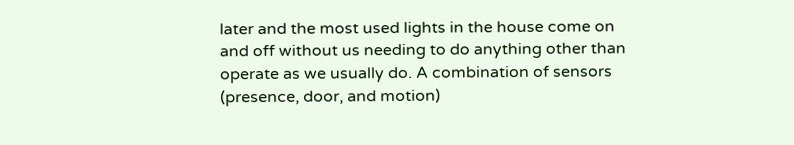later and the most used lights in the house come on and off without us needing to do anything other than operate as we usually do. A combination of sensors (presence, door, and motion)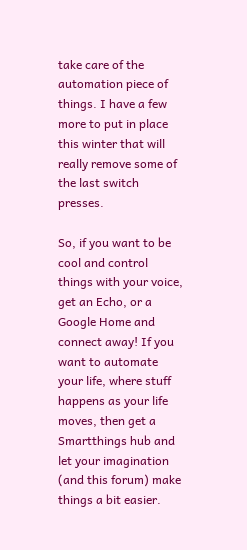take care of the automation piece of things. I have a few more to put in place this winter that will really remove some of the last switch presses.

So, if you want to be cool and control things with your voice, get an Echo, or a Google Home and connect away! If you want to automate your life, where stuff happens as your life moves, then get a Smartthings hub and let your imagination (and this forum) make things a bit easier.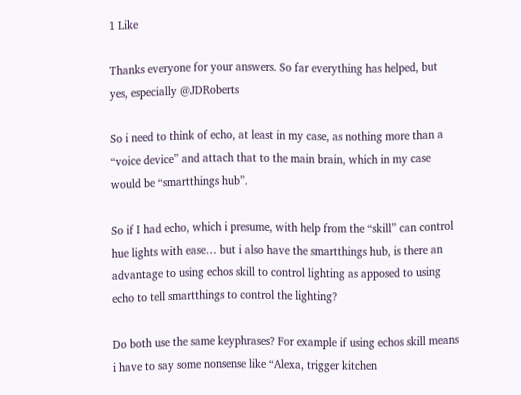1 Like

Thanks everyone for your answers. So far everything has helped, but yes, especially @JDRoberts

So i need to think of echo, at least in my case, as nothing more than a “voice device” and attach that to the main brain, which in my case would be “smartthings hub”.

So if I had echo, which i presume, with help from the “skill” can control hue lights with ease… but i also have the smartthings hub, is there an advantage to using echos skill to control lighting as apposed to using echo to tell smartthings to control the lighting?

Do both use the same keyphrases? For example if using echos skill means i have to say some nonsense like “Alexa, trigger kitchen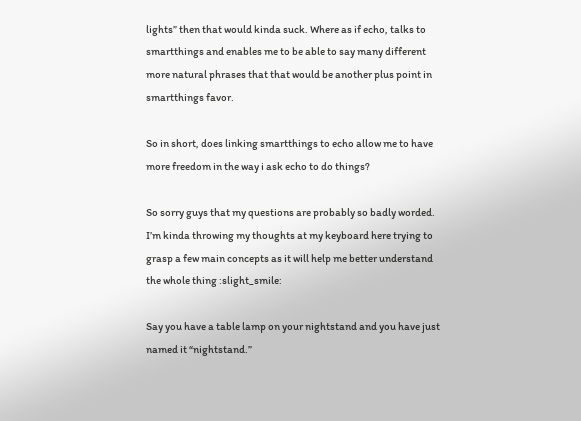lights” then that would kinda suck. Where as if echo, talks to smartthings and enables me to be able to say many different more natural phrases that that would be another plus point in smartthings favor.

So in short, does linking smartthings to echo allow me to have more freedom in the way i ask echo to do things?

So sorry guys that my questions are probably so badly worded. I’m kinda throwing my thoughts at my keyboard here trying to grasp a few main concepts as it will help me better understand the whole thing :slight_smile:

Say you have a table lamp on your nightstand and you have just named it “nightstand.”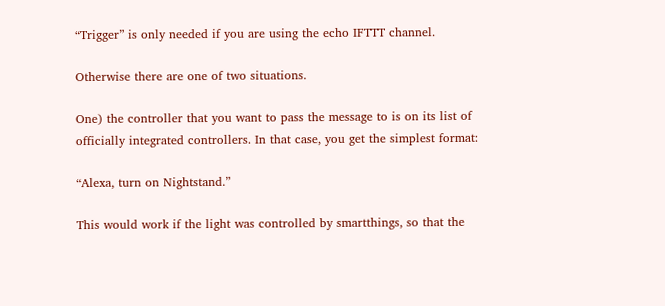“Trigger” is only needed if you are using the echo IFTTT channel.

Otherwise there are one of two situations.

One) the controller that you want to pass the message to is on its list of officially integrated controllers. In that case, you get the simplest format:

“Alexa, turn on Nightstand.”

This would work if the light was controlled by smartthings, so that the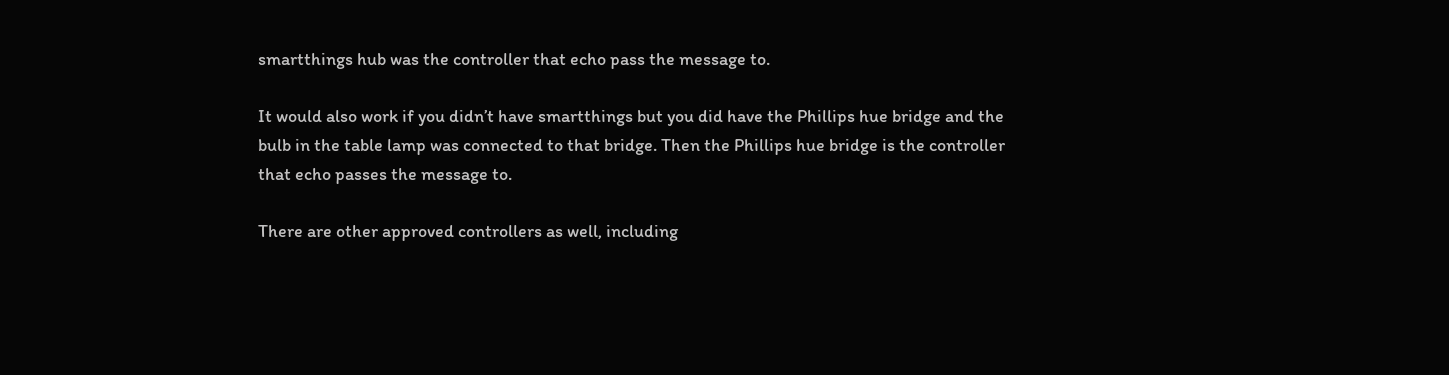smartthings hub was the controller that echo pass the message to.

It would also work if you didn’t have smartthings but you did have the Phillips hue bridge and the bulb in the table lamp was connected to that bridge. Then the Phillips hue bridge is the controller that echo passes the message to.

There are other approved controllers as well, including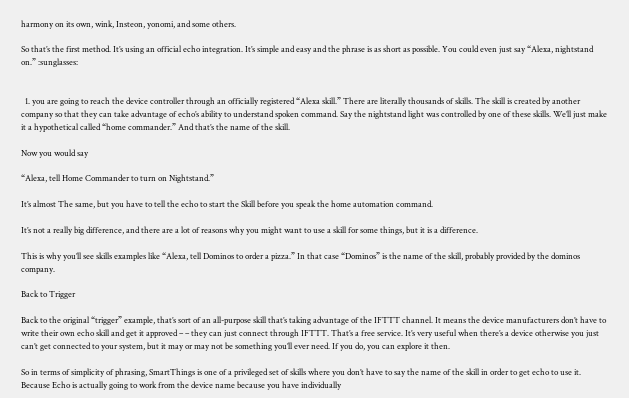harmony on its own, wink, Insteon, yonomi, and some others.

So that’s the first method. It’s using an official echo integration. It’s simple and easy and the phrase is as short as possible. You could even just say “Alexa, nightstand on.” :sunglasses:


  1. you are going to reach the device controller through an officially registered “Alexa skill.” There are literally thousands of skills. The skill is created by another company so that they can take advantage of echo’s ability to understand spoken command. Say the nightstand light was controlled by one of these skills. We’ll just make it a hypothetical called “home commander.” And that’s the name of the skill.

Now you would say

“Alexa, tell Home Commander to turn on Nightstand.”

It’s almost The same, but you have to tell the echo to start the Skill before you speak the home automation command.

It’s not a really big difference, and there are a lot of reasons why you might want to use a skill for some things, but it is a difference.

This is why you’ll see skills examples like “Alexa, tell Dominos to order a pizza.” In that case “Dominos” is the name of the skill, probably provided by the dominos company.

Back to Trigger

Back to the original “trigger” example, that’s sort of an all-purpose skill that’s taking advantage of the IFTTT channel. It means the device manufacturers don’t have to write their own echo skill and get it approved – – they can just connect through IFTTT. That’s a free service. It’s very useful when there’s a device otherwise you just can’t get connected to your system, but it may or may not be something you’ll ever need. If you do, you can explore it then.

So in terms of simplicity of phrasing, SmartThings is one of a privileged set of skills where you don’t have to say the name of the skill in order to get echo to use it. Because Echo is actually going to work from the device name because you have individually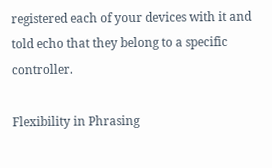registered each of your devices with it and told echo that they belong to a specific controller.

Flexibility in Phrasing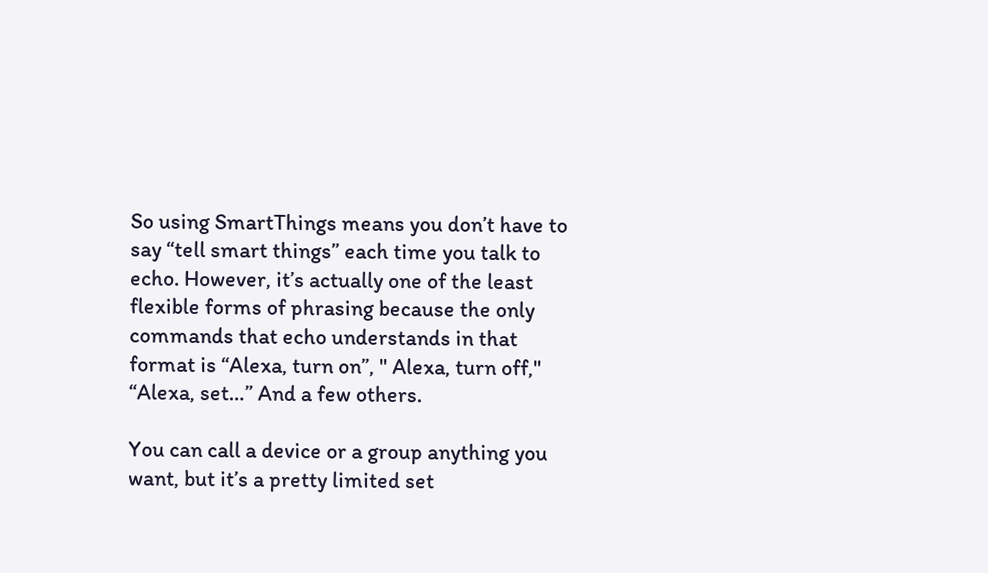So using SmartThings means you don’t have to say “tell smart things” each time you talk to echo. However, it’s actually one of the least flexible forms of phrasing because the only commands that echo understands in that format is “Alexa, turn on”, " Alexa, turn off," “Alexa, set…” And a few others.

You can call a device or a group anything you want, but it’s a pretty limited set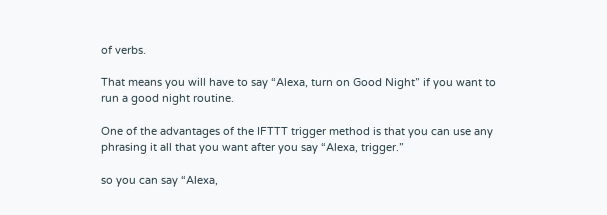of verbs.

That means you will have to say “Alexa, turn on Good Night” if you want to run a good night routine.

One of the advantages of the IFTTT trigger method is that you can use any phrasing it all that you want after you say “Alexa, trigger.”

so you can say “Alexa,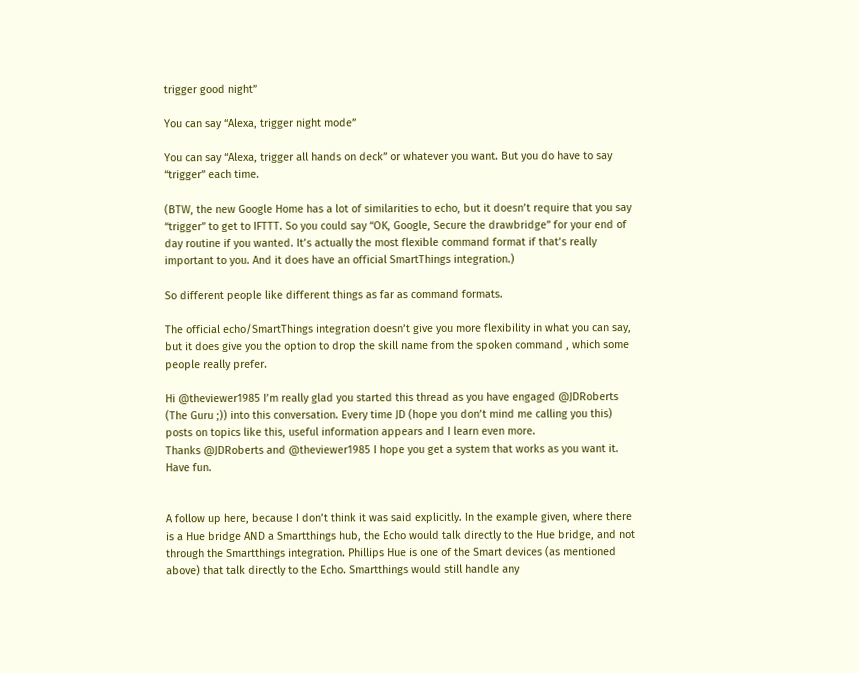trigger good night”

You can say “Alexa, trigger night mode”

You can say “Alexa, trigger all hands on deck” or whatever you want. But you do have to say “trigger” each time.

(BTW, the new Google Home has a lot of similarities to echo, but it doesn’t require that you say “trigger” to get to IFTTT. So you could say “OK, Google, Secure the drawbridge” for your end of day routine if you wanted. It’s actually the most flexible command format if that’s really important to you. And it does have an official SmartThings integration.)

So different people like different things as far as command formats.

The official echo/SmartThings integration doesn’t give you more flexibility in what you can say, but it does give you the option to drop the skill name from the spoken command , which some people really prefer.

Hi @theviewer1985 I’m really glad you started this thread as you have engaged @JDRoberts (The Guru ;)) into this conversation. Every time JD (hope you don’t mind me calling you this) posts on topics like this, useful information appears and I learn even more.
Thanks @JDRoberts and @theviewer1985 I hope you get a system that works as you want it. Have fun.


A follow up here, because I don’t think it was said explicitly. In the example given, where there is a Hue bridge AND a Smartthings hub, the Echo would talk directly to the Hue bridge, and not through the Smartthings integration. Phillips Hue is one of the Smart devices (as mentioned above) that talk directly to the Echo. Smartthings would still handle any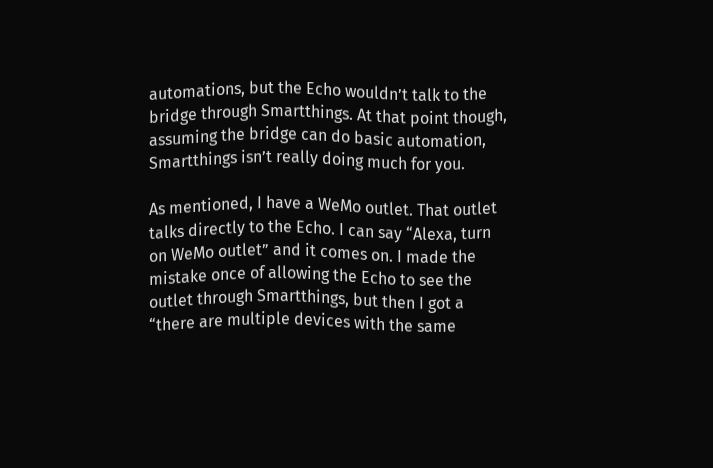automations, but the Echo wouldn’t talk to the bridge through Smartthings. At that point though, assuming the bridge can do basic automation, Smartthings isn’t really doing much for you.

As mentioned, I have a WeMo outlet. That outlet talks directly to the Echo. I can say “Alexa, turn on WeMo outlet” and it comes on. I made the mistake once of allowing the Echo to see the outlet through Smartthings, but then I got a “there are multiple devices with the same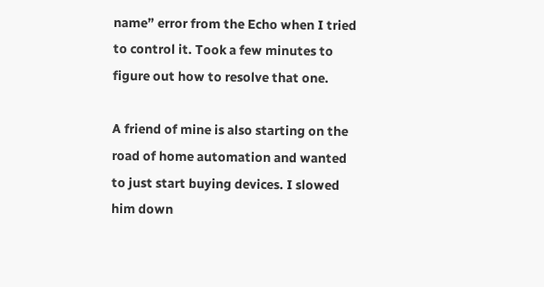name” error from the Echo when I tried to control it. Took a few minutes to figure out how to resolve that one.

A friend of mine is also starting on the road of home automation and wanted to just start buying devices. I slowed him down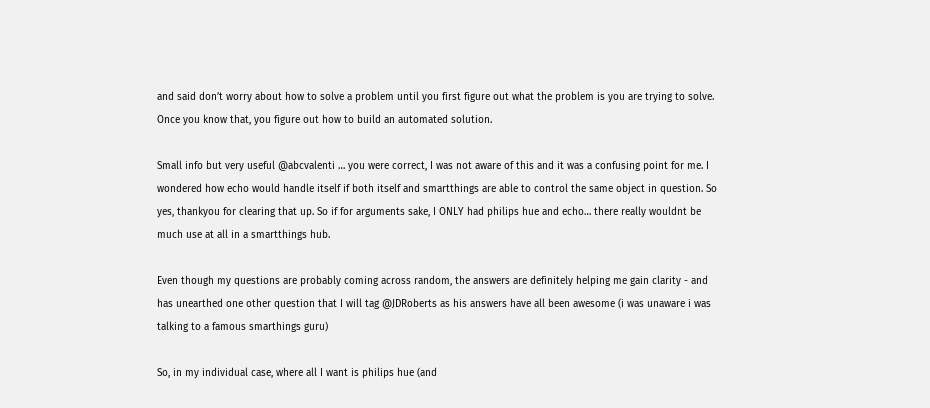and said don’t worry about how to solve a problem until you first figure out what the problem is you are trying to solve. Once you know that, you figure out how to build an automated solution.

Small info but very useful @abcvalenti … you were correct, I was not aware of this and it was a confusing point for me. I wondered how echo would handle itself if both itself and smartthings are able to control the same object in question. So yes, thankyou for clearing that up. So if for arguments sake, I ONLY had philips hue and echo… there really wouldnt be much use at all in a smartthings hub.

Even though my questions are probably coming across random, the answers are definitely helping me gain clarity - and has unearthed one other question that I will tag @JDRoberts as his answers have all been awesome (i was unaware i was talking to a famous smarthings guru)

So, in my individual case, where all I want is philips hue (and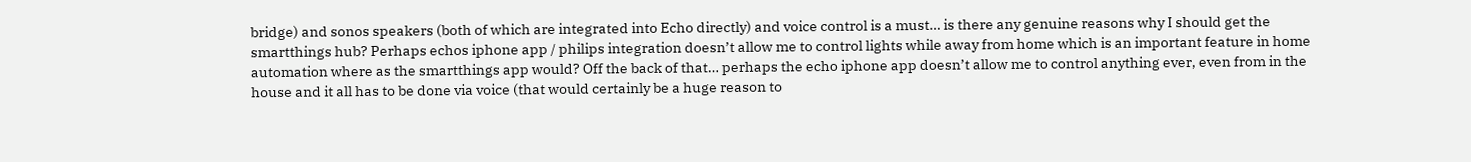bridge) and sonos speakers (both of which are integrated into Echo directly) and voice control is a must… is there any genuine reasons why I should get the smartthings hub? Perhaps echos iphone app / philips integration doesn’t allow me to control lights while away from home which is an important feature in home automation where as the smartthings app would? Off the back of that… perhaps the echo iphone app doesn’t allow me to control anything ever, even from in the house and it all has to be done via voice (that would certainly be a huge reason to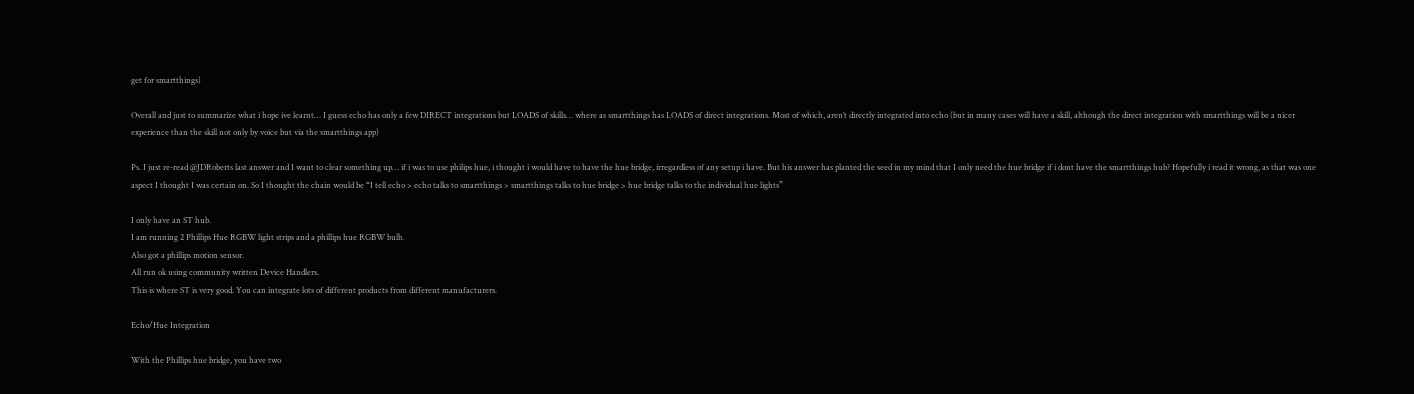get for smartthings)

Overall and just to summarize what i hope ive learnt… I guess echo has only a few DIRECT integrations but LOADS of skills… where as smartthings has LOADS of direct integrations. Most of which, aren’t directly integrated into echo (but in many cases will have a skill, although the direct integration with smartthings will be a nicer experience than the skill not only by voice but via the smartthings app)

Ps. I just re-read @JDRoberts last answer and I want to clear something up… if i was to use philips hue, i thought i would have to have the hue bridge, irregardless of any setup i have. But his answer has planted the seed in my mind that I only need the hue bridge if i dont have the smartthings hub? Hopefully i read it wrong, as that was one aspect I thought I was certain on. So I thought the chain would be “I tell echo > echo talks to smartthings > smartthings talks to hue bridge > hue bridge talks to the individual hue lights”

I only have an ST hub.
I am running 2 Phillips Hue RGBW light strips and a phillips hue RGBW bulb.
Also got a phillips motion sensor.
All run ok using community written Device Handlers.
This is where ST is very good. You can integrate lots of different products from different manufacturers.

Echo/Hue Integration

With the Phillips hue bridge, you have two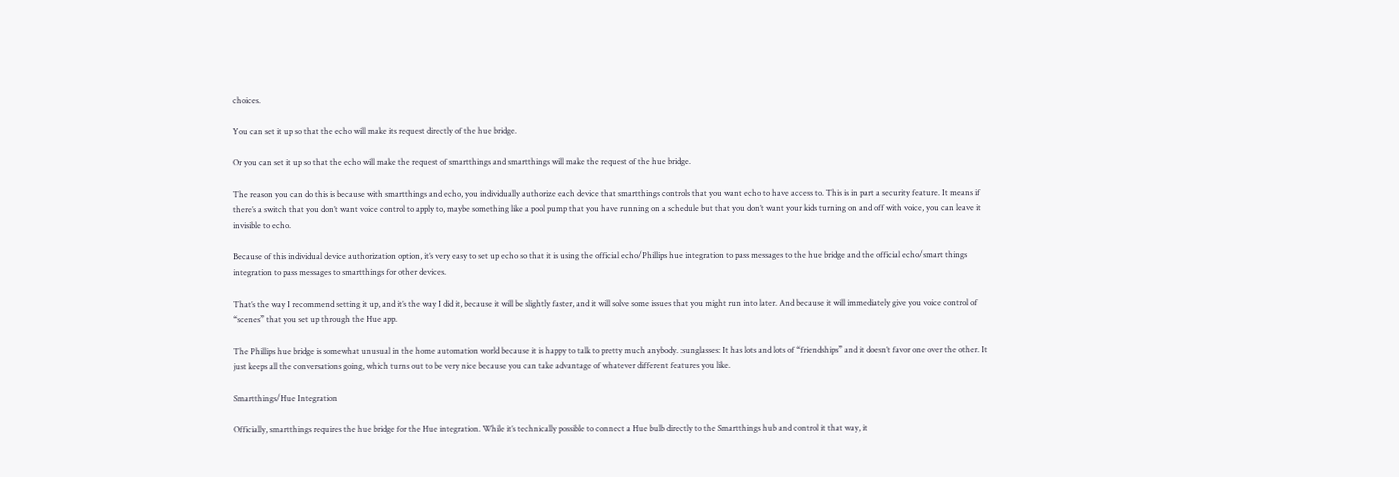choices.

You can set it up so that the echo will make its request directly of the hue bridge.

Or you can set it up so that the echo will make the request of smartthings and smartthings will make the request of the hue bridge.

The reason you can do this is because with smartthings and echo, you individually authorize each device that smartthings controls that you want echo to have access to. This is in part a security feature. It means if there’s a switch that you don’t want voice control to apply to, maybe something like a pool pump that you have running on a schedule but that you don’t want your kids turning on and off with voice, you can leave it invisible to echo.

Because of this individual device authorization option, it’s very easy to set up echo so that it is using the official echo/Phillips hue integration to pass messages to the hue bridge and the official echo/smart things integration to pass messages to smartthings for other devices.

That’s the way I recommend setting it up, and it’s the way I did it, because it will be slightly faster, and it will solve some issues that you might run into later. And because it will immediately give you voice control of “scenes” that you set up through the Hue app.

The Phillips hue bridge is somewhat unusual in the home automation world because it is happy to talk to pretty much anybody. :sunglasses: It has lots and lots of “friendships” and it doesn’t favor one over the other. It just keeps all the conversations going, which turns out to be very nice because you can take advantage of whatever different features you like.

Smartthings/Hue Integration

Officially, smartthings requires the hue bridge for the Hue integration. While it’s technically possible to connect a Hue bulb directly to the Smartthings hub and control it that way, it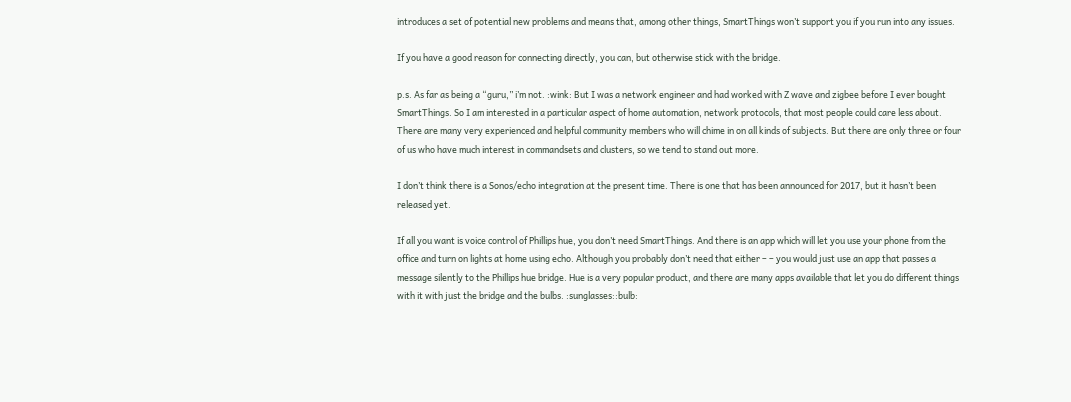introduces a set of potential new problems and means that, among other things, SmartThings won’t support you if you run into any issues.

If you have a good reason for connecting directly, you can, but otherwise stick with the bridge.

p.s. As far as being a “guru,” i’m not. :wink: But I was a network engineer and had worked with Z wave and zigbee before I ever bought SmartThings. So I am interested in a particular aspect of home automation, network protocols, that most people could care less about. There are many very experienced and helpful community members who will chime in on all kinds of subjects. But there are only three or four of us who have much interest in commandsets and clusters, so we tend to stand out more.

I don’t think there is a Sonos/echo integration at the present time. There is one that has been announced for 2017, but it hasn’t been released yet.

If all you want is voice control of Phillips hue, you don’t need SmartThings. And there is an app which will let you use your phone from the office and turn on lights at home using echo. Although you probably don’t need that either – – you would just use an app that passes a message silently to the Phillips hue bridge. Hue is a very popular product, and there are many apps available that let you do different things with it with just the bridge and the bulbs. :sunglasses::bulb: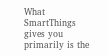What SmartThings gives you primarily is the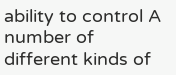ability to control A number of different kinds of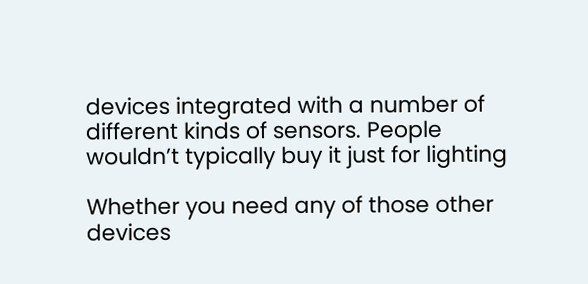devices integrated with a number of different kinds of sensors. People wouldn’t typically buy it just for lighting

Whether you need any of those other devices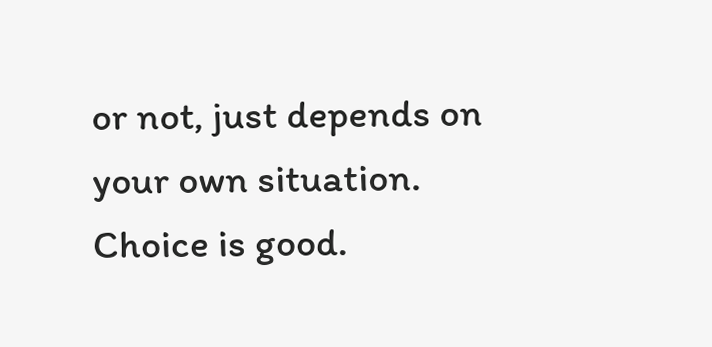or not, just depends on your own situation. Choice is good.